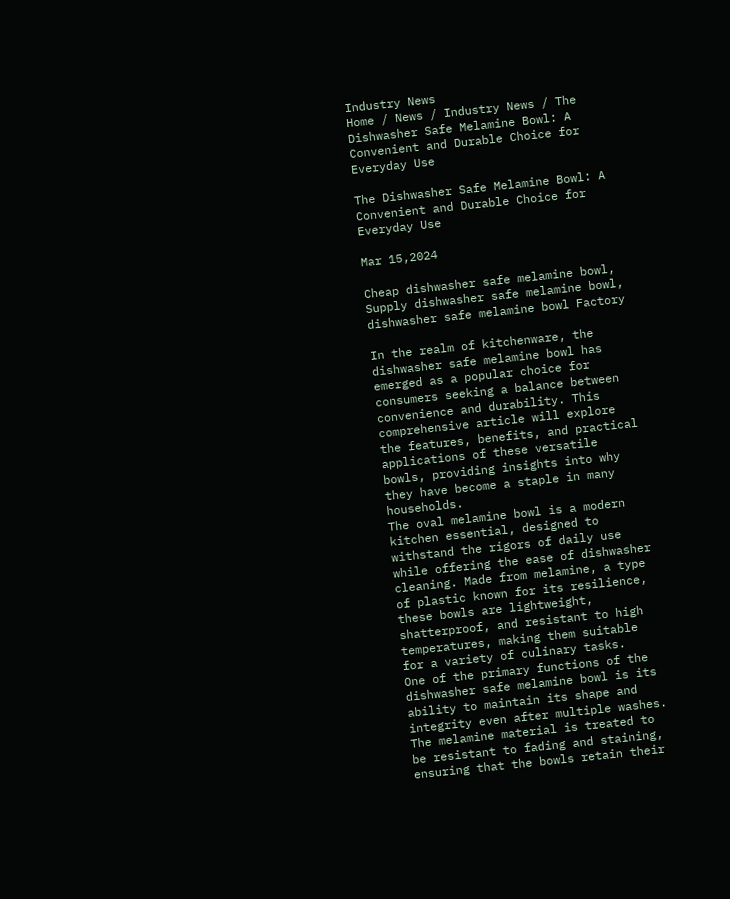Industry News
Home / News / Industry News / The Dishwasher Safe Melamine Bowl: A Convenient and Durable Choice for Everyday Use

The Dishwasher Safe Melamine Bowl: A Convenient and Durable Choice for Everyday Use

Mar 15,2024

Cheap dishwasher safe melamine bowl, Supply dishwasher safe melamine bowl, dishwasher safe melamine bowl Factory

In the realm of kitchenware, the dishwasher safe melamine bowl has emerged as a popular choice for consumers seeking a balance between convenience and durability. This comprehensive article will explore the features, benefits, and practical applications of these versatile bowls, providing insights into why they have become a staple in many households.
The oval melamine bowl is a modern kitchen essential, designed to withstand the rigors of daily use while offering the ease of dishwasher cleaning. Made from melamine, a type of plastic known for its resilience, these bowls are lightweight, shatterproof, and resistant to high temperatures, making them suitable for a variety of culinary tasks.
One of the primary functions of the dishwasher safe melamine bowl is its ability to maintain its shape and integrity even after multiple washes. The melamine material is treated to be resistant to fading and staining, ensuring that the bowls retain their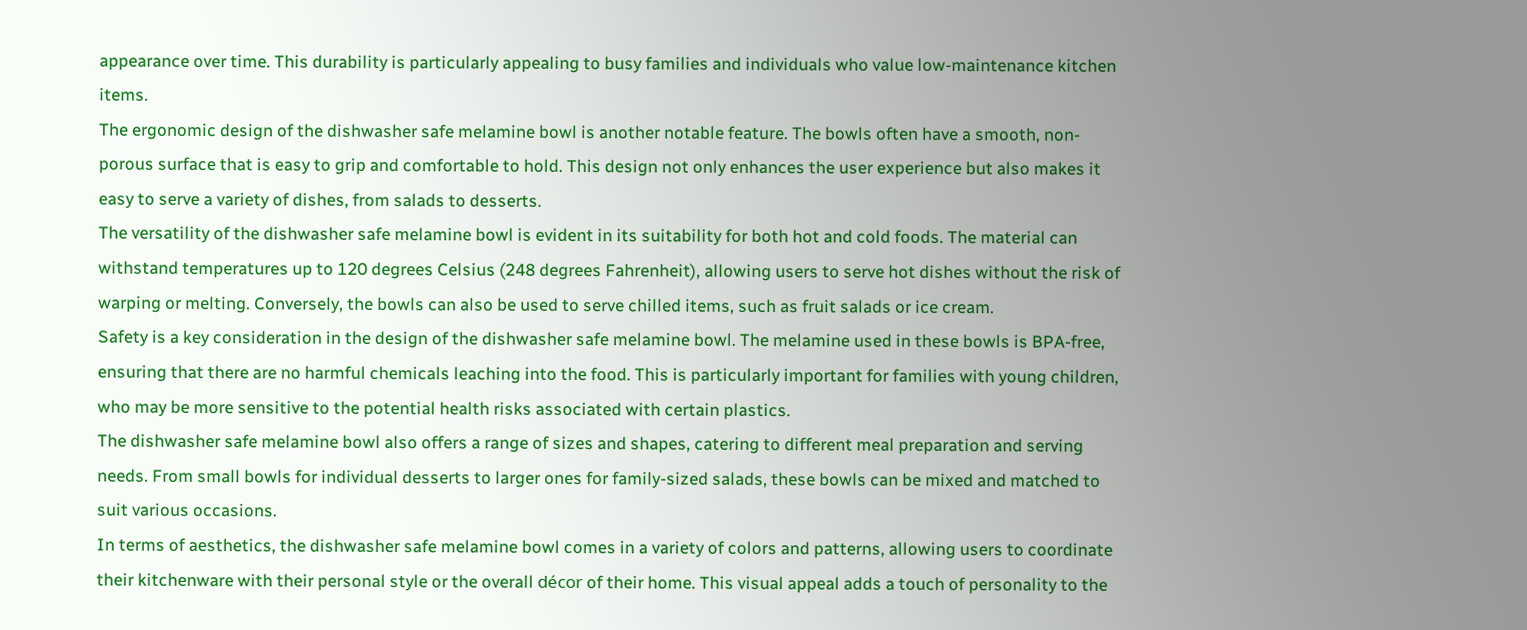appearance over time. This durability is particularly appealing to busy families and individuals who value low-maintenance kitchen items.
The ergonomic design of the dishwasher safe melamine bowl is another notable feature. The bowls often have a smooth, non-porous surface that is easy to grip and comfortable to hold. This design not only enhances the user experience but also makes it easy to serve a variety of dishes, from salads to desserts.
The versatility of the dishwasher safe melamine bowl is evident in its suitability for both hot and cold foods. The material can withstand temperatures up to 120 degrees Celsius (248 degrees Fahrenheit), allowing users to serve hot dishes without the risk of warping or melting. Conversely, the bowls can also be used to serve chilled items, such as fruit salads or ice cream.
Safety is a key consideration in the design of the dishwasher safe melamine bowl. The melamine used in these bowls is BPA-free, ensuring that there are no harmful chemicals leaching into the food. This is particularly important for families with young children, who may be more sensitive to the potential health risks associated with certain plastics.
The dishwasher safe melamine bowl also offers a range of sizes and shapes, catering to different meal preparation and serving needs. From small bowls for individual desserts to larger ones for family-sized salads, these bowls can be mixed and matched to suit various occasions.
In terms of aesthetics, the dishwasher safe melamine bowl comes in a variety of colors and patterns, allowing users to coordinate their kitchenware with their personal style or the overall décor of their home. This visual appeal adds a touch of personality to the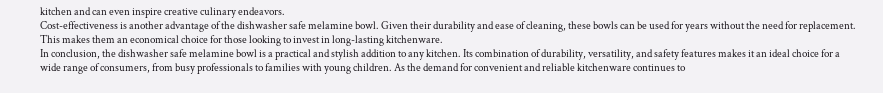kitchen and can even inspire creative culinary endeavors.
Cost-effectiveness is another advantage of the dishwasher safe melamine bowl. Given their durability and ease of cleaning, these bowls can be used for years without the need for replacement. This makes them an economical choice for those looking to invest in long-lasting kitchenware.
In conclusion, the dishwasher safe melamine bowl is a practical and stylish addition to any kitchen. Its combination of durability, versatility, and safety features makes it an ideal choice for a wide range of consumers, from busy professionals to families with young children. As the demand for convenient and reliable kitchenware continues to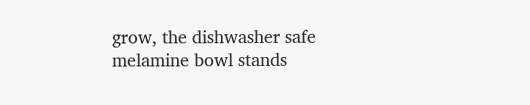grow, the dishwasher safe melamine bowl stands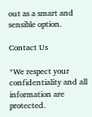out as a smart and sensible option.

Contact Us

*We respect your confidentiality and all information are protected.